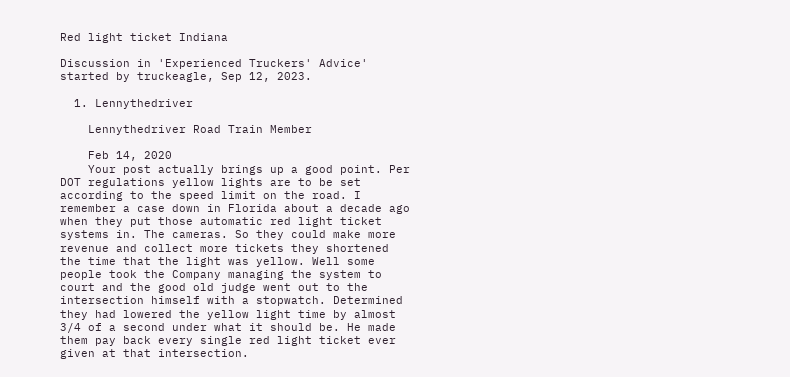Red light ticket Indiana

Discussion in 'Experienced Truckers' Advice' started by truckeagle, Sep 12, 2023.

  1. Lennythedriver

    Lennythedriver Road Train Member

    Feb 14, 2020
    Your post actually brings up a good point. Per DOT regulations yellow lights are to be set according to the speed limit on the road. I remember a case down in Florida about a decade ago when they put those automatic red light ticket systems in. The cameras. So they could make more revenue and collect more tickets they shortened the time that the light was yellow. Well some people took the Company managing the system to court and the good old judge went out to the intersection himself with a stopwatch. Determined they had lowered the yellow light time by almost 3/4 of a second under what it should be. He made them pay back every single red light ticket ever given at that intersection.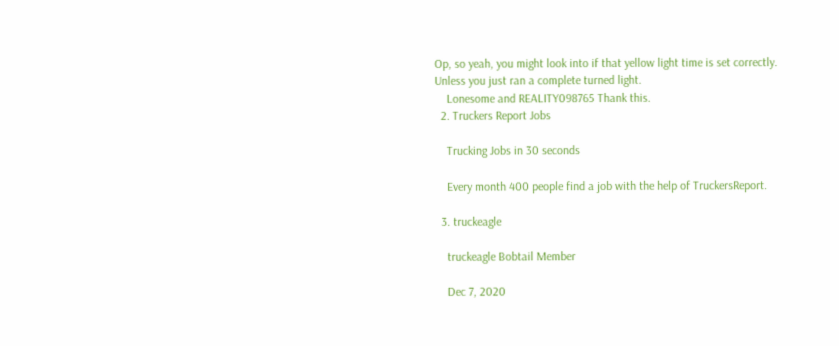Op, so yeah, you might look into if that yellow light time is set correctly. Unless you just ran a complete turned light.
    Lonesome and REALITY098765 Thank this.
  2. Truckers Report Jobs

    Trucking Jobs in 30 seconds

    Every month 400 people find a job with the help of TruckersReport.

  3. truckeagle

    truckeagle Bobtail Member

    Dec 7, 2020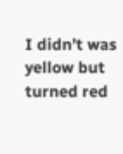I didn’t was yellow but turned red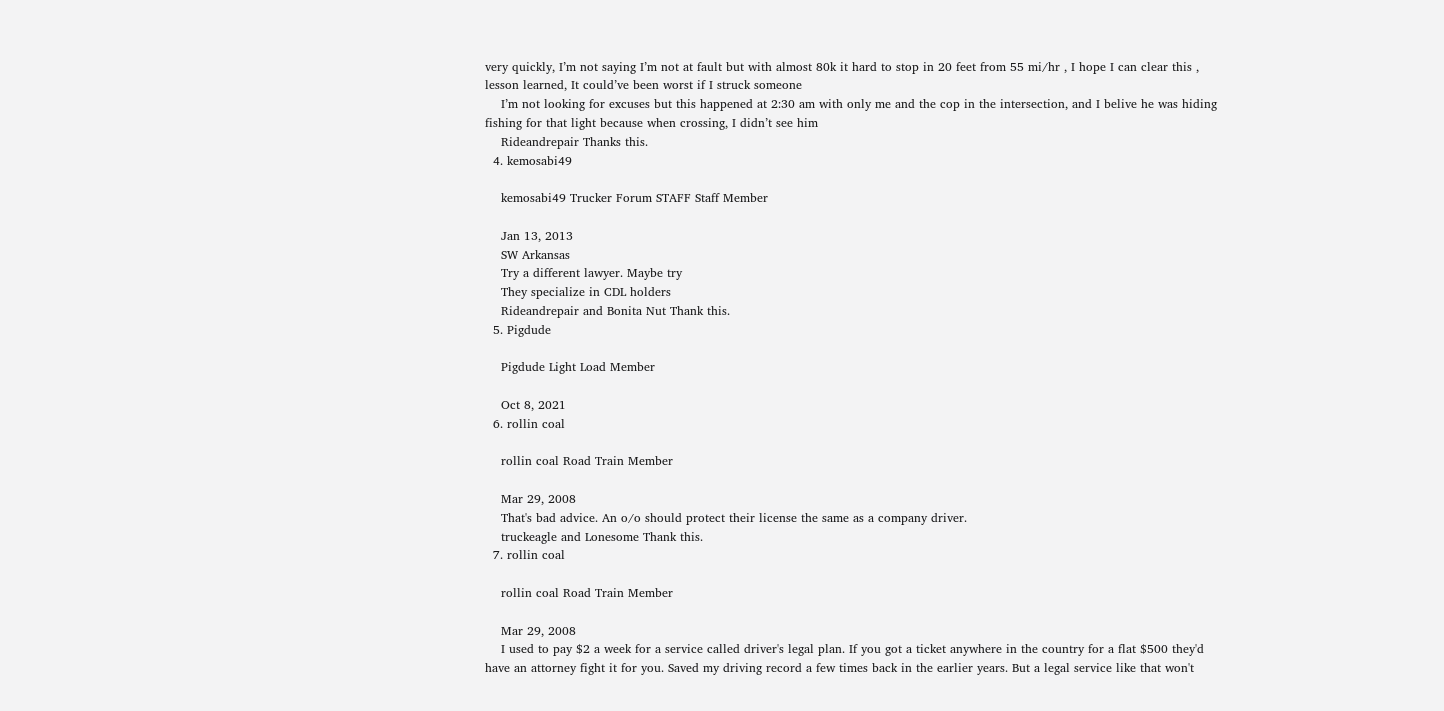very quickly, I’m not saying I’m not at fault but with almost 80k it hard to stop in 20 feet from 55 mi/hr , I hope I can clear this , lesson learned, It could’ve been worst if I struck someone
    I’m not looking for excuses but this happened at 2:30 am with only me and the cop in the intersection, and I belive he was hiding fishing for that light because when crossing, I didn’t see him
    Rideandrepair Thanks this.
  4. kemosabi49

    kemosabi49 Trucker Forum STAFF Staff Member

    Jan 13, 2013
    SW Arkansas
    Try a different lawyer. Maybe try
    They specialize in CDL holders
    Rideandrepair and Bonita Nut Thank this.
  5. Pigdude

    Pigdude Light Load Member

    Oct 8, 2021
  6. rollin coal

    rollin coal Road Train Member

    Mar 29, 2008
    That's bad advice. An o/o should protect their license the same as a company driver.
    truckeagle and Lonesome Thank this.
  7. rollin coal

    rollin coal Road Train Member

    Mar 29, 2008
    I used to pay $2 a week for a service called driver's legal plan. If you got a ticket anywhere in the country for a flat $500 they'd have an attorney fight it for you. Saved my driving record a few times back in the earlier years. But a legal service like that won't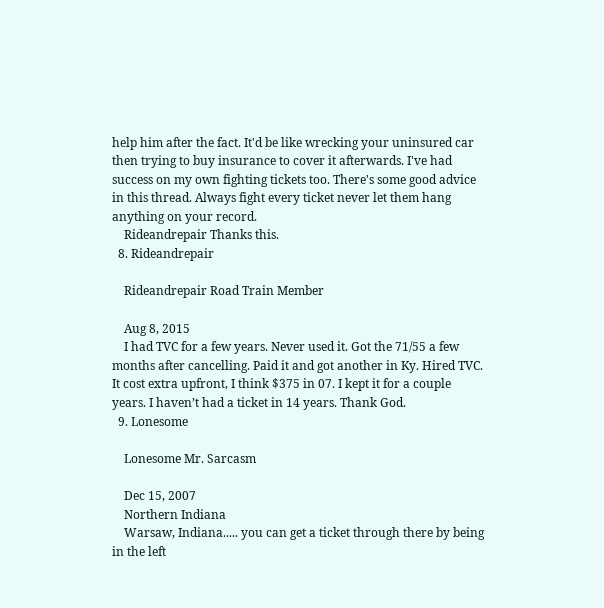help him after the fact. It'd be like wrecking your uninsured car then trying to buy insurance to cover it afterwards. I've had success on my own fighting tickets too. There's some good advice in this thread. Always fight every ticket never let them hang anything on your record.
    Rideandrepair Thanks this.
  8. Rideandrepair

    Rideandrepair Road Train Member

    Aug 8, 2015
    I had TVC for a few years. Never used it. Got the 71/55 a few months after cancelling. Paid it and got another in Ky. Hired TVC. It cost extra upfront, I think $375 in 07. I kept it for a couple years. I haven’t had a ticket in 14 years. Thank God.
  9. Lonesome

    Lonesome Mr. Sarcasm

    Dec 15, 2007
    Northern Indiana
    Warsaw, Indiana..... you can get a ticket through there by being in the left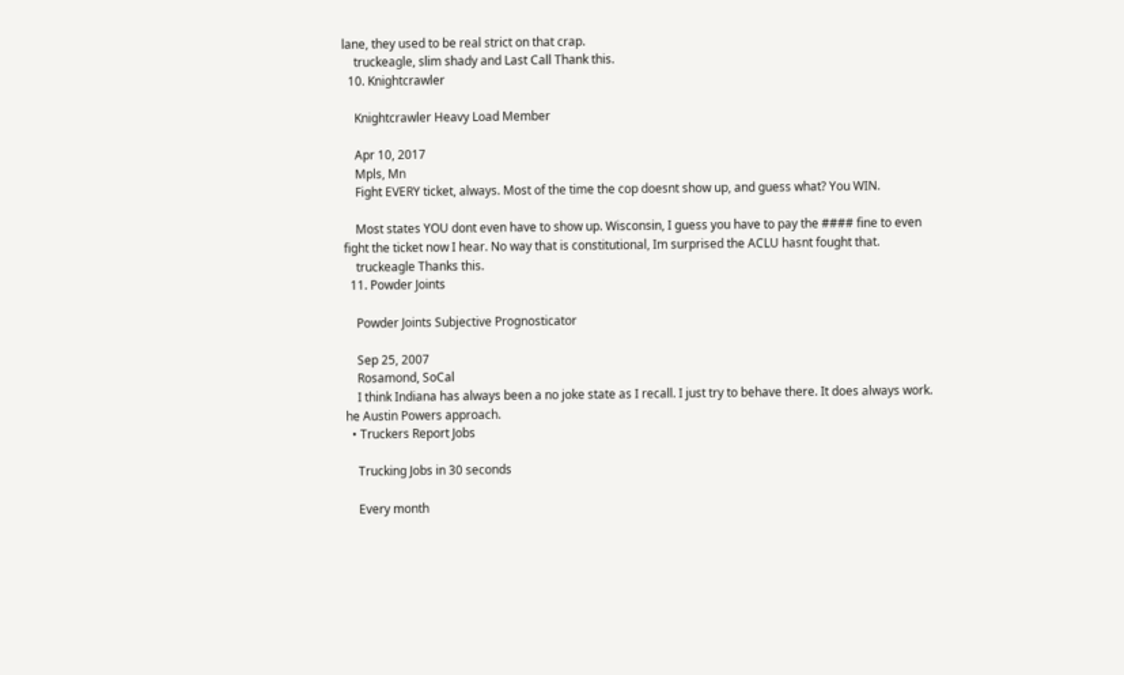lane, they used to be real strict on that crap.
    truckeagle, slim shady and Last Call Thank this.
  10. Knightcrawler

    Knightcrawler Heavy Load Member

    Apr 10, 2017
    Mpls, Mn
    Fight EVERY ticket, always. Most of the time the cop doesnt show up, and guess what? You WIN.

    Most states YOU dont even have to show up. Wisconsin, I guess you have to pay the #### fine to even fight the ticket now I hear. No way that is constitutional, Im surprised the ACLU hasnt fought that.
    truckeagle Thanks this.
  11. Powder Joints

    Powder Joints Subjective Prognosticator

    Sep 25, 2007
    Rosamond, SoCal
    I think Indiana has always been a no joke state as I recall. I just try to behave there. It does always work. he Austin Powers approach.
  • Truckers Report Jobs

    Trucking Jobs in 30 seconds

    Every month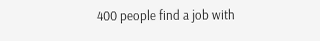400 people find a job with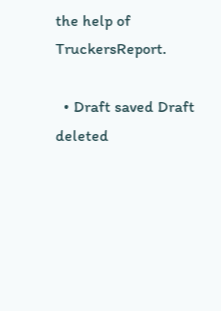the help of TruckersReport.

  • Draft saved Draft deleted